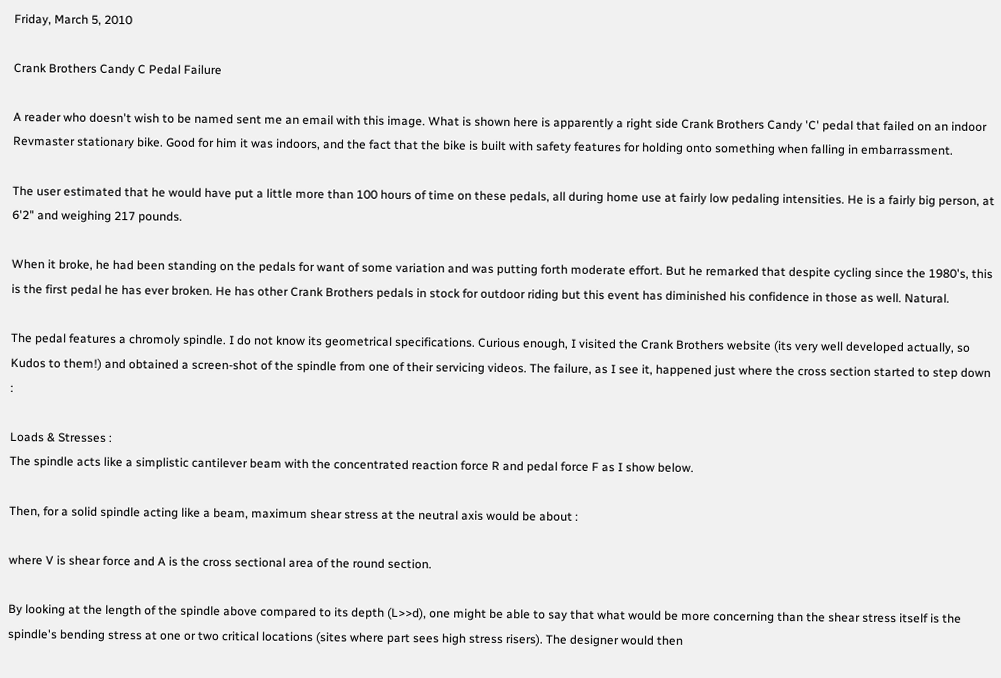Friday, March 5, 2010

Crank Brothers Candy C Pedal Failure

A reader who doesn't wish to be named sent me an email with this image. What is shown here is apparently a right side Crank Brothers Candy 'C' pedal that failed on an indoor Revmaster stationary bike. Good for him it was indoors, and the fact that the bike is built with safety features for holding onto something when falling in embarrassment.

The user estimated that he would have put a little more than 100 hours of time on these pedals, all during home use at fairly low pedaling intensities. He is a fairly big person, at 6'2" and weighing 217 pounds.

When it broke, he had been standing on the pedals for want of some variation and was putting forth moderate effort. But he remarked that despite cycling since the 1980's, this is the first pedal he has ever broken. He has other Crank Brothers pedals in stock for outdoor riding but this event has diminished his confidence in those as well. Natural.

The pedal features a chromoly spindle. I do not know its geometrical specifications. Curious enough, I visited the Crank Brothers website (its very well developed actually, so Kudos to them!) and obtained a screen-shot of the spindle from one of their servicing videos. The failure, as I see it, happened just where the cross section started to step down :

Loads & Stresses :
The spindle acts like a simplistic cantilever beam with the concentrated reaction force R and pedal force F as I show below.

Then, for a solid spindle acting like a beam, maximum shear stress at the neutral axis would be about :

where V is shear force and A is the cross sectional area of the round section.

By looking at the length of the spindle above compared to its depth (L>>d), one might be able to say that what would be more concerning than the shear stress itself is the spindle's bending stress at one or two critical locations (sites where part sees high stress risers). The designer would then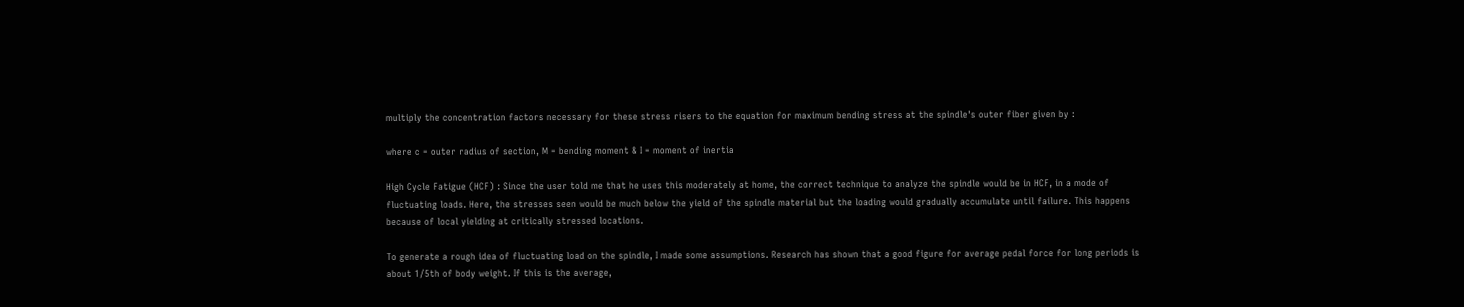multiply the concentration factors necessary for these stress risers to the equation for maximum bending stress at the spindle's outer fiber given by :

where c = outer radius of section, M = bending moment & I = moment of inertia

High Cycle Fatigue (HCF) : Since the user told me that he uses this moderately at home, the correct technique to analyze the spindle would be in HCF, in a mode of fluctuating loads. Here, the stresses seen would be much below the yield of the spindle material but the loading would gradually accumulate until failure. This happens because of local yielding at critically stressed locations.

To generate a rough idea of fluctuating load on the spindle, I made some assumptions. Research has shown that a good figure for average pedal force for long periods is about 1/5th of body weight. If this is the average,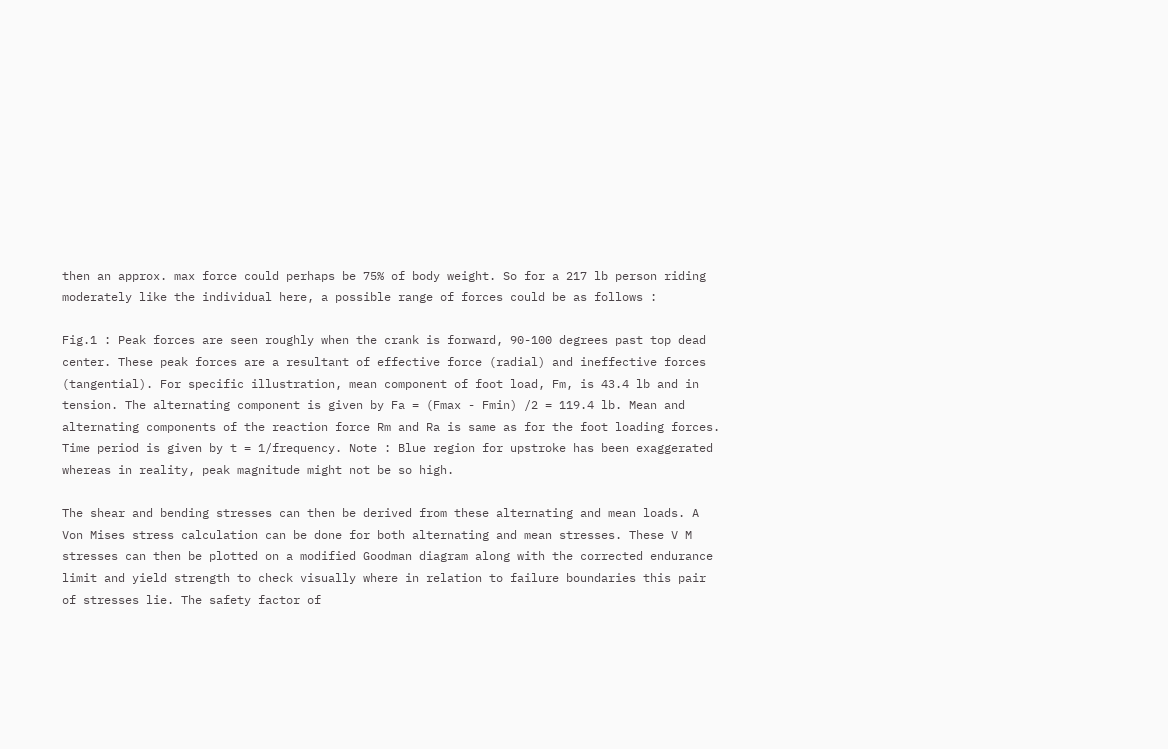then an approx. max force could perhaps be 75% of body weight. So for a 217 lb person riding moderately like the individual here, a possible range of forces could be as follows :

Fig.1 : Peak forces are seen roughly when the crank is forward, 90-100 degrees past top dead center. These peak forces are a resultant of effective force (radial) and ineffective forces (tangential). For specific illustration, mean component of foot load, Fm, is 43.4 lb and in tension. The alternating component is given by Fa = (Fmax - Fmin) /2 = 119.4 lb. Mean and alternating components of the reaction force Rm and Ra is same as for the foot loading forces. Time period is given by t = 1/frequency. Note : Blue region for upstroke has been exaggerated whereas in reality, peak magnitude might not be so high.

The shear and bending stresses can then be derived from these alternating and mean loads. A Von Mises stress calculation can be done for both alternating and mean stresses. These V M stresses can then be plotted on a modified Goodman diagram along with the corrected endurance limit and yield strength to check visually where in relation to failure boundaries this pair of stresses lie. The safety factor of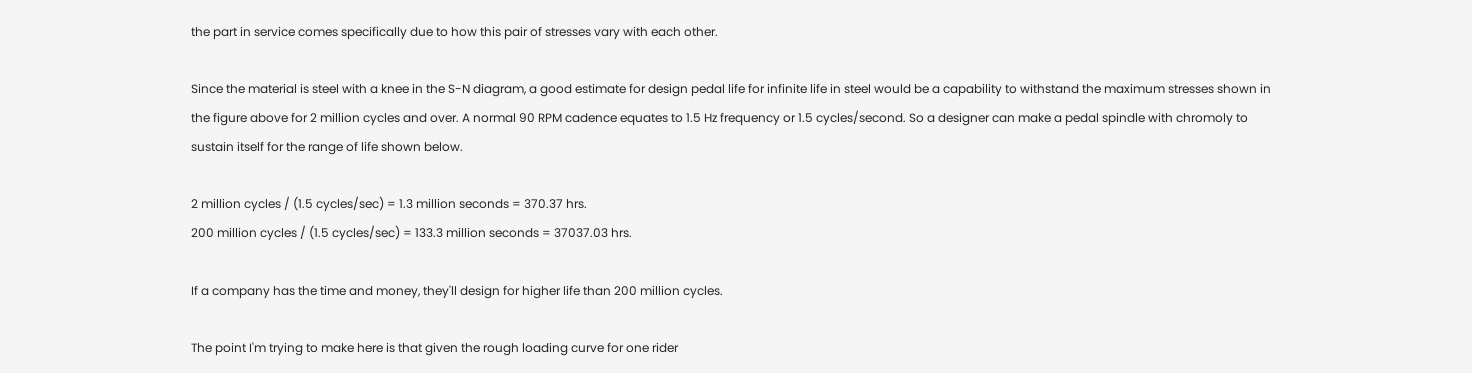the part in service comes specifically due to how this pair of stresses vary with each other.

Since the material is steel with a knee in the S-N diagram, a good estimate for design pedal life for infinite life in steel would be a capability to withstand the maximum stresses shown in the figure above for 2 million cycles and over. A normal 90 RPM cadence equates to 1.5 Hz frequency or 1.5 cycles/second. So a designer can make a pedal spindle with chromoly to sustain itself for the range of life shown below.

2 million cycles / (1.5 cycles/sec) = 1.3 million seconds = 370.37 hrs.
200 million cycles / (1.5 cycles/sec) = 133.3 million seconds = 37037.03 hrs.

If a company has the time and money, they'll design for higher life than 200 million cycles.

The point I'm trying to make here is that given the rough loading curve for one rider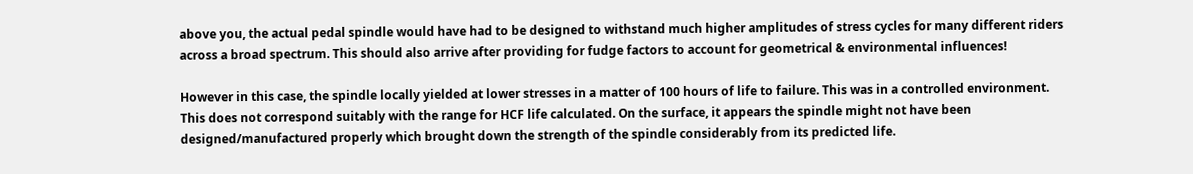above you, the actual pedal spindle would have had to be designed to withstand much higher amplitudes of stress cycles for many different riders across a broad spectrum. This should also arrive after providing for fudge factors to account for geometrical & environmental influences!

However in this case, the spindle locally yielded at lower stresses in a matter of 100 hours of life to failure. This was in a controlled environment. This does not correspond suitably with the range for HCF life calculated. On the surface, it appears the spindle might not have been designed/manufactured properly which brought down the strength of the spindle considerably from its predicted life.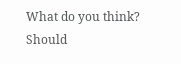What do you think? Should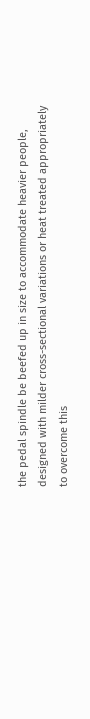the pedal spindle be beefed up in size to accommodate heavier people, designed with milder cross-sectional variations or heat treated appropriately to overcome this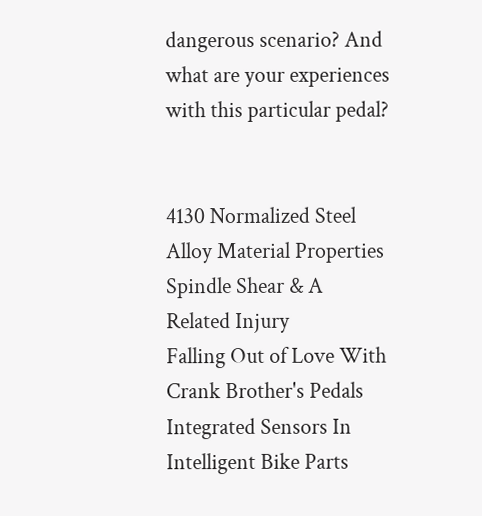dangerous scenario? And what are your experiences with this particular pedal?


4130 Normalized Steel Alloy Material Properties
Spindle Shear & A Related Injury
Falling Out of Love With Crank Brother's Pedals
Integrated Sensors In Intelligent Bike Parts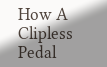How A Clipless Pedal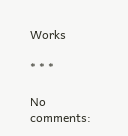Works

* * *

No comments: